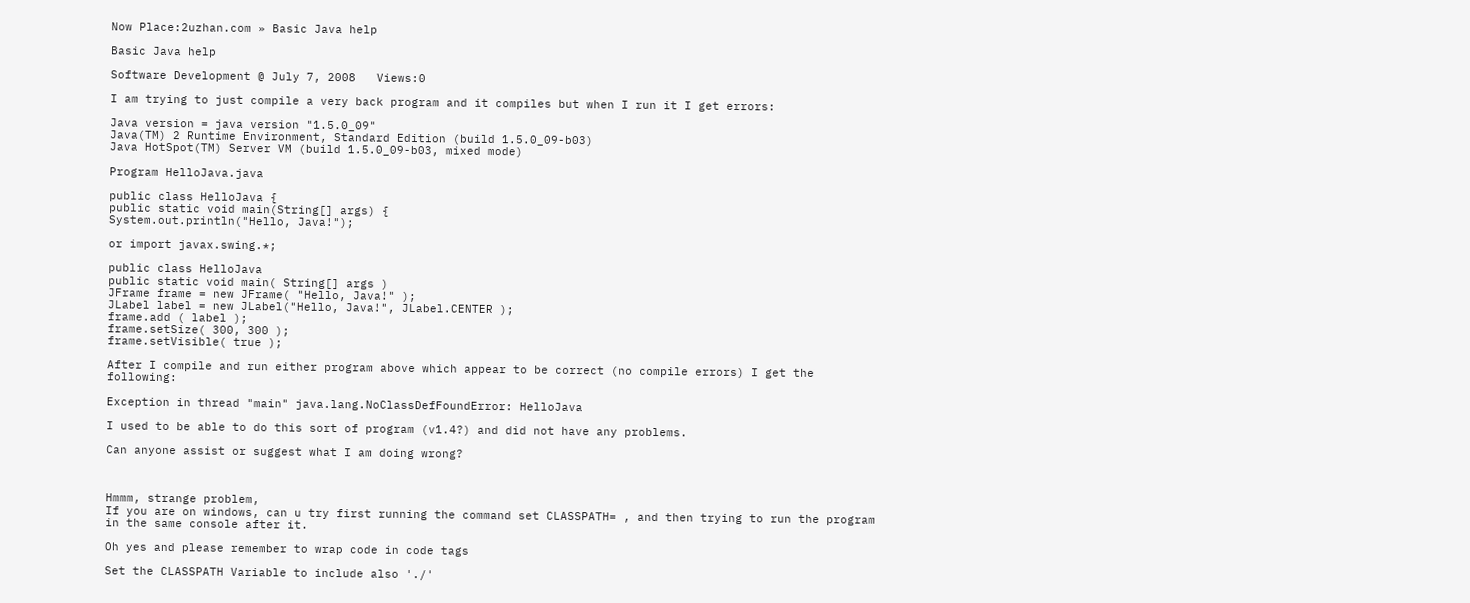Now Place:2uzhan.com » Basic Java help

Basic Java help

Software Development @ July 7, 2008   Views:0

I am trying to just compile a very back program and it compiles but when I run it I get errors:

Java version = java version "1.5.0_09"
Java(TM) 2 Runtime Environment, Standard Edition (build 1.5.0_09-b03)
Java HotSpot(TM) Server VM (build 1.5.0_09-b03, mixed mode)

Program HelloJava.java

public class HelloJava {
public static void main(String[] args) {
System.out.println("Hello, Java!");

or import javax.swing.*;

public class HelloJava
public static void main( String[] args )
JFrame frame = new JFrame( "Hello, Java!" );
JLabel label = new JLabel("Hello, Java!", JLabel.CENTER );
frame.add ( label );
frame.setSize( 300, 300 );
frame.setVisible( true );

After I compile and run either program above which appear to be correct (no compile errors) I get the following:

Exception in thread "main" java.lang.NoClassDefFoundError: HelloJava

I used to be able to do this sort of program (v1.4?) and did not have any problems.

Can anyone assist or suggest what I am doing wrong?



Hmmm, strange problem,
If you are on windows, can u try first running the command set CLASSPATH= , and then trying to run the program in the same console after it.

Oh yes and please remember to wrap code in code tags

Set the CLASSPATH Variable to include also './'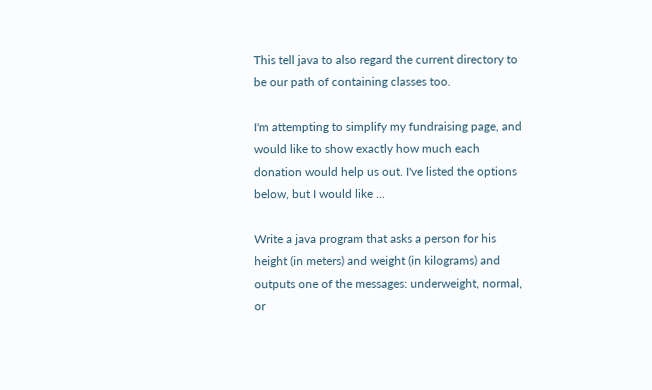This tell java to also regard the current directory to be our path of containing classes too.

I'm attempting to simplify my fundraising page, and would like to show exactly how much each donation would help us out. I've listed the options below, but I would like ...

Write a java program that asks a person for his height (in meters) and weight (in kilograms) and
outputs one of the messages: underweight, normal, or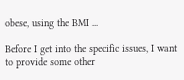obese, using the BMI ...

Before I get into the specific issues, I want to provide some other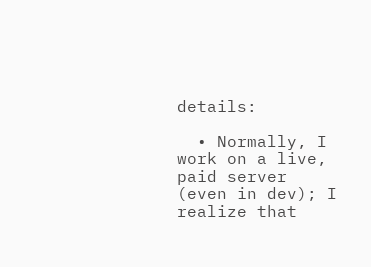details:

  • Normally, I work on a live, paid server (even in dev); I realize that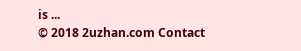is ...
© 2018 2uzhan.com Contact